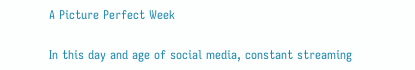A Picture Perfect Week

In this day and age of social media, constant streaming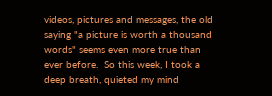videos, pictures and messages, the old saying "a picture is worth a thousand words" seems even more true than ever before.  So this week, I took a deep breath, quieted my mind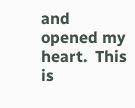and opened my heart.  This is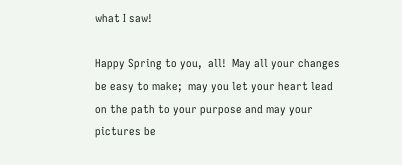what I saw!

Happy Spring to you,  all!  May all your changes be easy to make;  may you let your heart lead on the path to your purpose and may your pictures be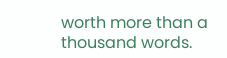worth more than a thousand words.